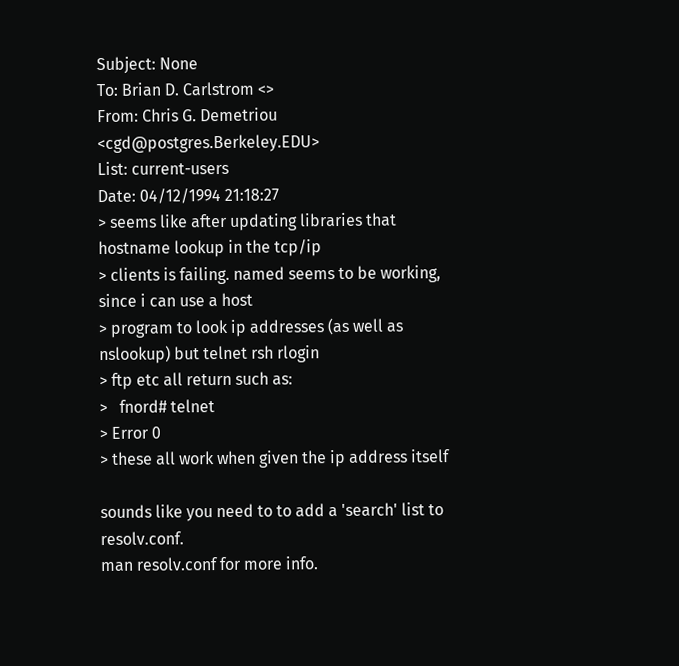Subject: None
To: Brian D. Carlstrom <>
From: Chris G. Demetriou <cgd@postgres.Berkeley.EDU>
List: current-users
Date: 04/12/1994 21:18:27
> seems like after updating libraries that hostname lookup in the tcp/ip
> clients is failing. named seems to be working, since i can use a host
> program to look ip addresses (as well as nslookup) but telnet rsh rlogin
> ftp etc all return such as:
>   fnord# telnet
> Error 0
> these all work when given the ip address itself

sounds like you need to to add a 'search' list to resolv.conf.
man resolv.conf for more info.